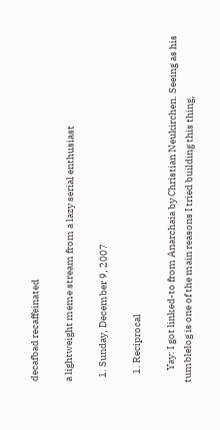decafbad recaffeinated

a lightweight meme stream from a lazy serial enthusiast

  1. Sunday, December 9, 2007

    1. Reciprocal

      Yay: I got linked-to from Anarchaia by Christian Neukirchen. Seeing as his tumblelog is one of the main reasons I tried building this thing,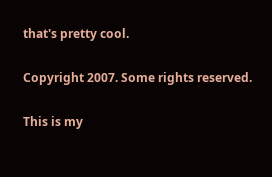that's pretty cool.

Copyright 2007. Some rights reserved.

This is my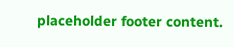placeholder footer content.